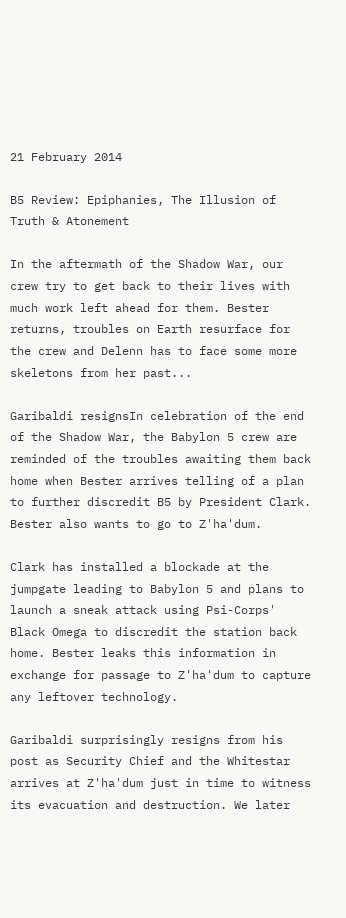21 February 2014

B5 Review: Epiphanies, The Illusion of Truth & Atonement

In the aftermath of the Shadow War, our crew try to get back to their lives with much work left ahead for them. Bester returns, troubles on Earth resurface for the crew and Delenn has to face some more skeletons from her past...

Garibaldi resignsIn celebration of the end of the Shadow War, the Babylon 5 crew are reminded of the troubles awaiting them back home when Bester arrives telling of a plan to further discredit B5 by President Clark. Bester also wants to go to Z'ha'dum.

Clark has installed a blockade at the jumpgate leading to Babylon 5 and plans to launch a sneak attack using Psi-Corps' Black Omega to discredit the station back home. Bester leaks this information in exchange for passage to Z'ha'dum to capture any leftover technology.

Garibaldi surprisingly resigns from his post as Security Chief and the Whitestar arrives at Z'ha'dum just in time to witness its evacuation and destruction. We later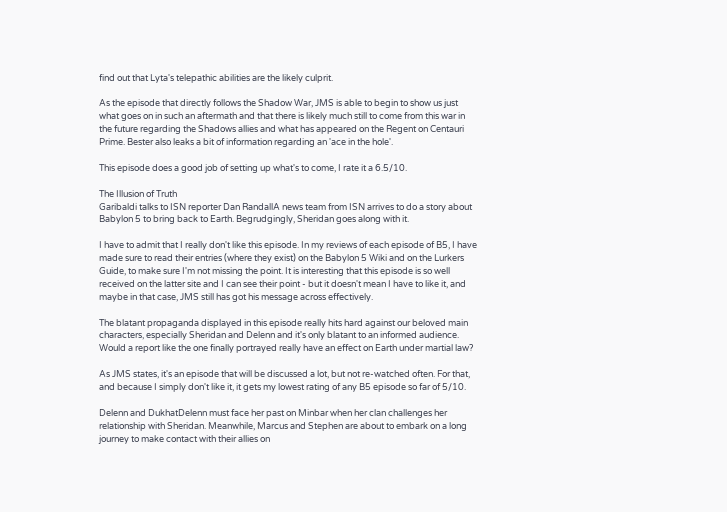find out that Lyta's telepathic abilities are the likely culprit.

As the episode that directly follows the Shadow War, JMS is able to begin to show us just what goes on in such an aftermath and that there is likely much still to come from this war in the future regarding the Shadows allies and what has appeared on the Regent on Centauri Prime. Bester also leaks a bit of information regarding an 'ace in the hole'.

This episode does a good job of setting up what's to come, I rate it a 6.5/10.

The Illusion of Truth
Garibaldi talks to ISN reporter Dan RandallA news team from ISN arrives to do a story about Babylon 5 to bring back to Earth. Begrudgingly, Sheridan goes along with it.

I have to admit that I really don't like this episode. In my reviews of each episode of B5, I have made sure to read their entries (where they exist) on the Babylon 5 Wiki and on the Lurkers Guide, to make sure I'm not missing the point. It is interesting that this episode is so well received on the latter site and I can see their point - but it doesn't mean I have to like it, and maybe in that case, JMS still has got his message across effectively.

The blatant propaganda displayed in this episode really hits hard against our beloved main characters, especially Sheridan and Delenn and it's only blatant to an informed audience. Would a report like the one finally portrayed really have an effect on Earth under martial law?

As JMS states, it's an episode that will be discussed a lot, but not re-watched often. For that, and because I simply don't like it, it gets my lowest rating of any B5 episode so far of 5/10.

Delenn and DukhatDelenn must face her past on Minbar when her clan challenges her relationship with Sheridan. Meanwhile, Marcus and Stephen are about to embark on a long journey to make contact with their allies on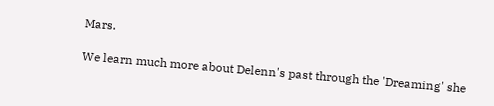Mars.

We learn much more about Delenn's past through the 'Dreaming' she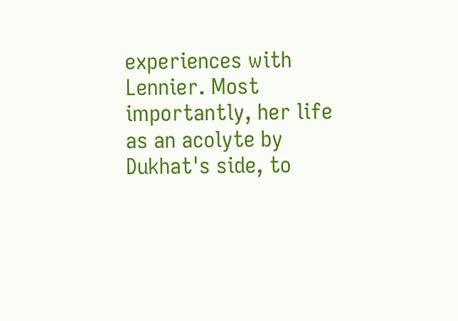experiences with Lennier. Most importantly, her life as an acolyte by Dukhat's side, to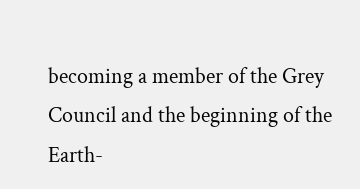becoming a member of the Grey Council and the beginning of the Earth-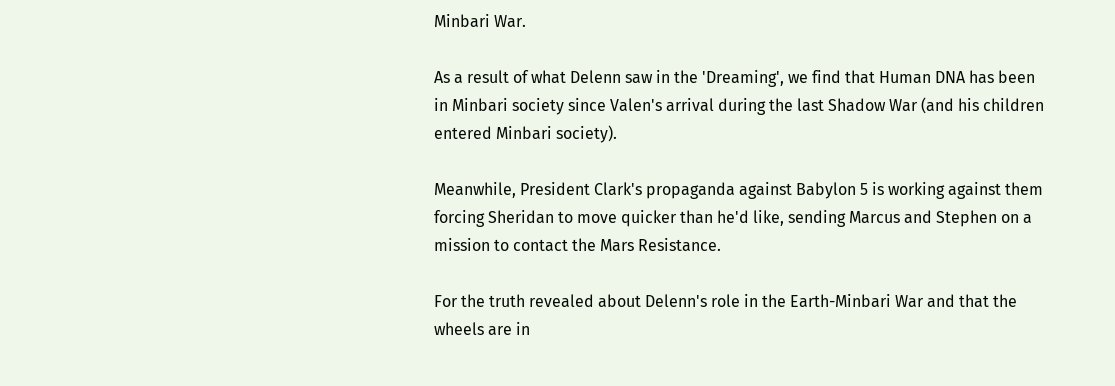Minbari War.

As a result of what Delenn saw in the 'Dreaming', we find that Human DNA has been in Minbari society since Valen's arrival during the last Shadow War (and his children entered Minbari society).

Meanwhile, President Clark's propaganda against Babylon 5 is working against them forcing Sheridan to move quicker than he'd like, sending Marcus and Stephen on a mission to contact the Mars Resistance.

For the truth revealed about Delenn's role in the Earth-Minbari War and that the wheels are in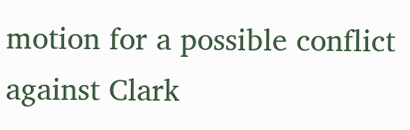motion for a possible conflict against Clark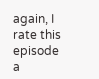again, I rate this episode a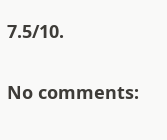7.5/10.

No comments: